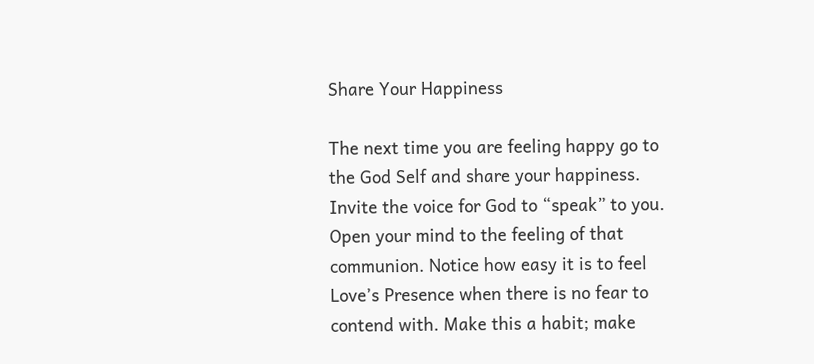Share Your Happiness

The next time you are feeling happy go to the God Self and share your happiness. Invite the voice for God to “speak” to you. Open your mind to the feeling of that communion. Notice how easy it is to feel Love’s Presence when there is no fear to contend with. Make this a habit; make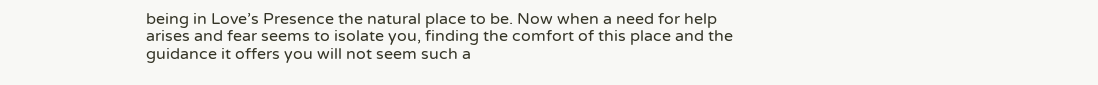being in Love’s Presence the natural place to be. Now when a need for help arises and fear seems to isolate you, finding the comfort of this place and the guidance it offers you will not seem such a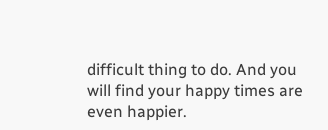difficult thing to do. And you will find your happy times are even happier.